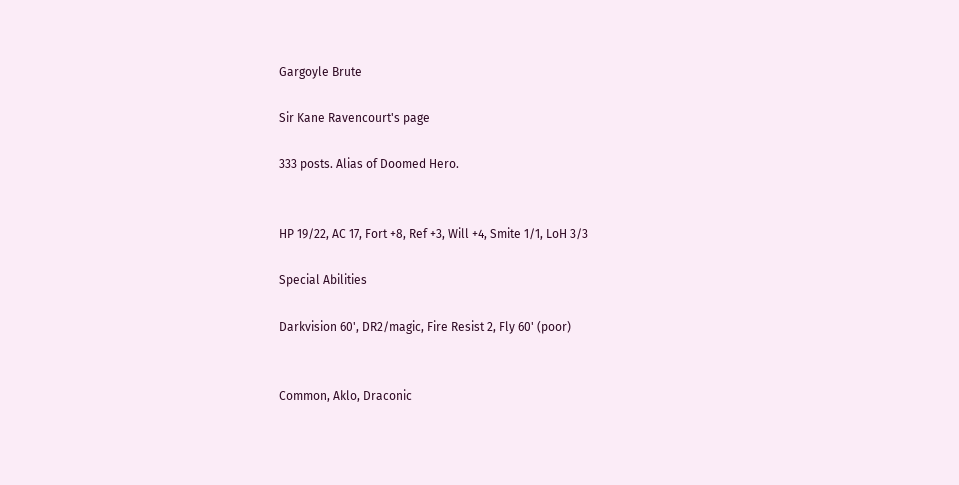Gargoyle Brute

Sir Kane Ravencourt's page

333 posts. Alias of Doomed Hero.


HP 19/22, AC 17, Fort +8, Ref +3, Will +4, Smite 1/1, LoH 3/3

Special Abilities

Darkvision 60', DR2/magic, Fire Resist 2, Fly 60' (poor)


Common, Aklo, Draconic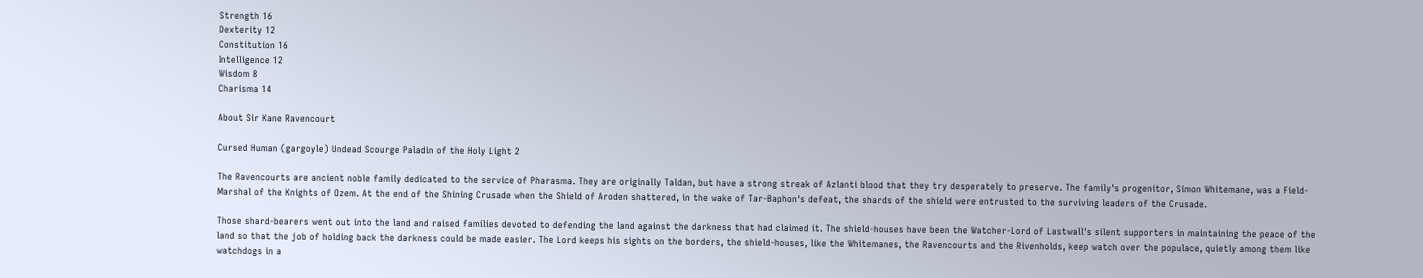Strength 16
Dexterity 12
Constitution 16
Intelligence 12
Wisdom 8
Charisma 14

About Sir Kane Ravencourt

Cursed Human (gargoyle) Undead Scourge Paladin of the Holy Light 2

The Ravencourts are ancient noble family dedicated to the service of Pharasma. They are originally Taldan, but have a strong streak of Azlanti blood that they try desperately to preserve. The family's progenitor, Simon Whitemane, was a Field-Marshal of the Knights of Ozem. At the end of the Shining Crusade when the Shield of Aroden shattered, in the wake of Tar-Baphon's defeat, the shards of the shield were entrusted to the surviving leaders of the Crusade.

Those shard-bearers went out into the land and raised families devoted to defending the land against the darkness that had claimed it. The shield-houses have been the Watcher-Lord of Lastwall's silent supporters in maintaining the peace of the land so that the job of holding back the darkness could be made easier. The Lord keeps his sights on the borders, the shield-houses, like the Whitemanes, the Ravencourts and the Rivenholds, keep watch over the populace, quietly among them like watchdogs in a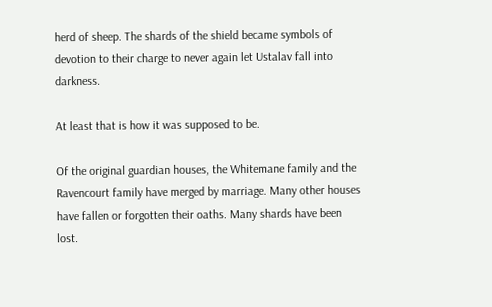herd of sheep. The shards of the shield became symbols of devotion to their charge to never again let Ustalav fall into darkness.

At least that is how it was supposed to be.

Of the original guardian houses, the Whitemane family and the Ravencourt family have merged by marriage. Many other houses have fallen or forgotten their oaths. Many shards have been lost.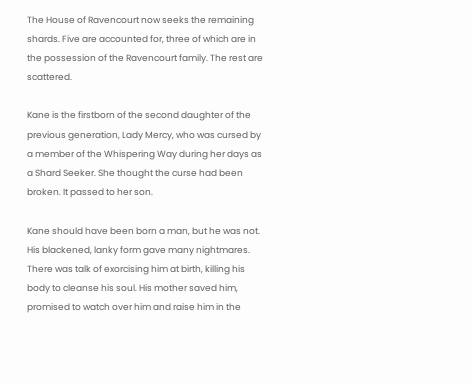The House of Ravencourt now seeks the remaining shards. Five are accounted for, three of which are in the possession of the Ravencourt family. The rest are scattered.

Kane is the firstborn of the second daughter of the previous generation, Lady Mercy, who was cursed by a member of the Whispering Way during her days as a Shard Seeker. She thought the curse had been broken. It passed to her son.

Kane should have been born a man, but he was not. His blackened, lanky form gave many nightmares. There was talk of exorcising him at birth, killing his body to cleanse his soul. His mother saved him, promised to watch over him and raise him in the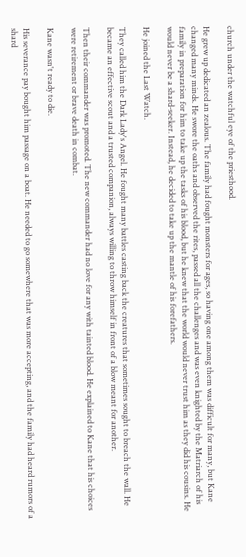church under the watchful eye of the priesthood.

He grew up dedicated an zealous. The family had fought monsters for ages, so having one among them was difficult for many, but Kane changed many minds. He swore the oaths and observed the rites, passed all the challenges and was even knighted by the Matriarch of his family in preparation for him to take up the tasks of his blood, but he knew that the world would never trust him as they did his cousins. He would never be a shard-seeker. Instead, he decided to take up the mantle of his forefathers.

He joined the Last Watch.

They called him the Dark Lady's Angel. He fought many battles casting back the creatures that sometimes sought to breach the wall. He became an effective scout and a trusted companion, always willing to throw himself in front of a blow meant for another.

Then their commander was promoted. The new commander had no love for any with tainted blood. He explained to Kane that his choices were retirement or brave death in combat.

Kane wasn't ready to die.

His severance pay bought him passage on a boat. He needed to go somewhere that was more accepting, and the family had heard rumors of a shard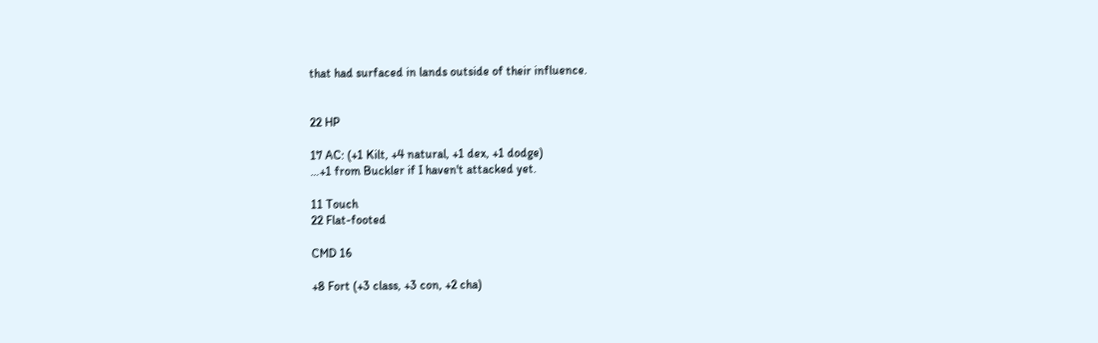that had surfaced in lands outside of their influence.


22 HP

17 AC: (+1 Kilt, +4 natural, +1 dex, +1 dodge)
…+1 from Buckler if I haven't attacked yet.

11 Touch
22 Flat-footed

CMD 16

+8 Fort (+3 class, +3 con, +2 cha)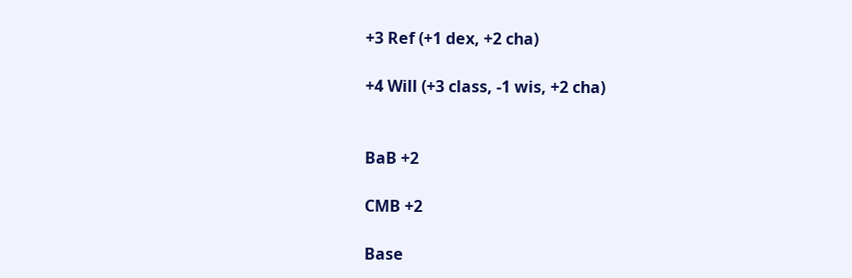+3 Ref (+1 dex, +2 cha)

+4 Will (+3 class, -1 wis, +2 cha)


BaB +2

CMB +2

Base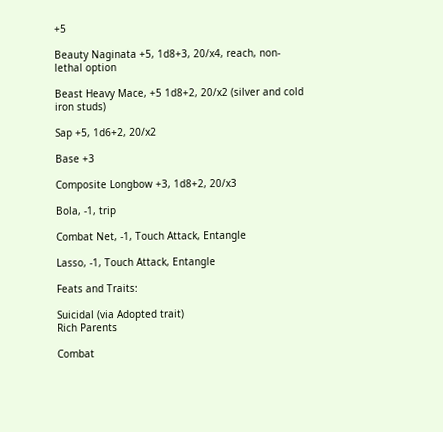+5

Beauty Naginata +5, 1d8+3, 20/x4, reach, non-lethal option

Beast Heavy Mace, +5 1d8+2, 20/x2 (silver and cold iron studs)

Sap +5, 1d6+2, 20/x2

Base +3

Composite Longbow +3, 1d8+2, 20/x3

Bola, -1, trip

Combat Net, -1, Touch Attack, Entangle

Lasso, -1, Touch Attack, Entangle

Feats and Traits:

Suicidal (via Adopted trait)
Rich Parents

Combat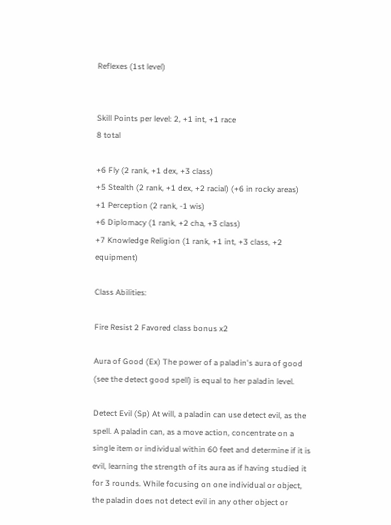Reflexes (1st level)


Skill Points per level: 2, +1 int, +1 race
8 total

+6 Fly (2 rank, +1 dex, +3 class)
+5 Stealth (2 rank, +1 dex, +2 racial) (+6 in rocky areas)
+1 Perception (2 rank, -1 wis)
+6 Diplomacy (1 rank, +2 cha, +3 class)
+7 Knowledge Religion (1 rank, +1 int, +3 class, +2 equipment)

Class Abilities:

Fire Resist 2 Favored class bonus x2

Aura of Good (Ex) The power of a paladin's aura of good (see the detect good spell) is equal to her paladin level.

Detect Evil (Sp) At will, a paladin can use detect evil, as the spell. A paladin can, as a move action, concentrate on a single item or individual within 60 feet and determine if it is evil, learning the strength of its aura as if having studied it for 3 rounds. While focusing on one individual or object, the paladin does not detect evil in any other object or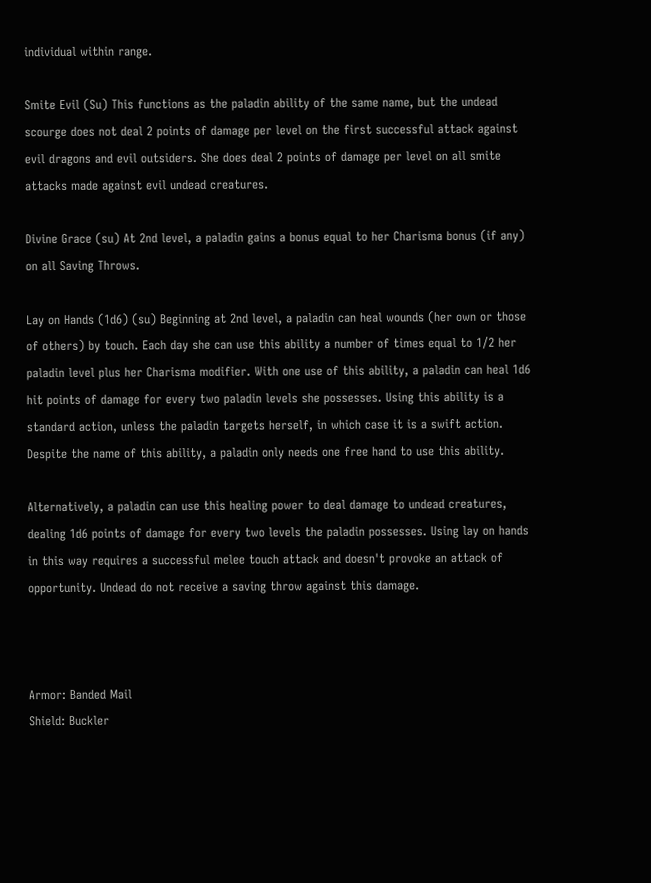individual within range.

Smite Evil (Su) This functions as the paladin ability of the same name, but the undead scourge does not deal 2 points of damage per level on the first successful attack against evil dragons and evil outsiders. She does deal 2 points of damage per level on all smite attacks made against evil undead creatures.

Divine Grace (su) At 2nd level, a paladin gains a bonus equal to her Charisma bonus (if any) on all Saving Throws.

Lay on Hands (1d6) (su) Beginning at 2nd level, a paladin can heal wounds (her own or those of others) by touch. Each day she can use this ability a number of times equal to 1/2 her paladin level plus her Charisma modifier. With one use of this ability, a paladin can heal 1d6 hit points of damage for every two paladin levels she possesses. Using this ability is a standard action, unless the paladin targets herself, in which case it is a swift action. Despite the name of this ability, a paladin only needs one free hand to use this ability.

Alternatively, a paladin can use this healing power to deal damage to undead creatures, dealing 1d6 points of damage for every two levels the paladin possesses. Using lay on hands in this way requires a successful melee touch attack and doesn't provoke an attack of opportunity. Undead do not receive a saving throw against this damage.



Armor: Banded Mail
Shield: Buckler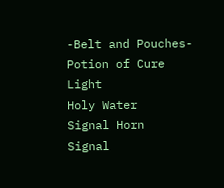-Belt and Pouches-
Potion of Cure Light
Holy Water
Signal Horn
Signal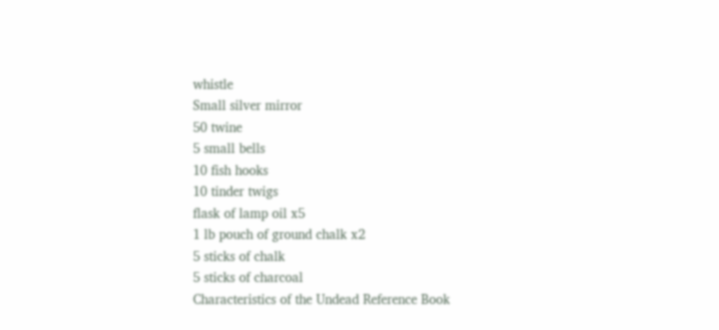whistle
Small silver mirror
50 twine
5 small bells
10 fish hooks
10 tinder twigs
flask of lamp oil x5
1 lb pouch of ground chalk x2
5 sticks of chalk
5 sticks of charcoal
Characteristics of the Undead Reference Book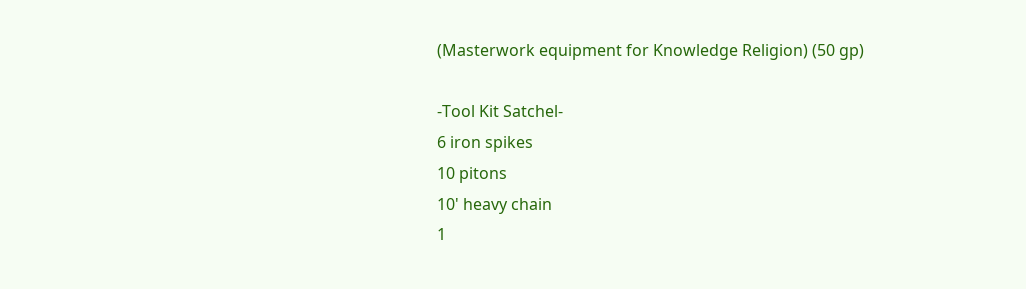(Masterwork equipment for Knowledge Religion) (50 gp)

-Tool Kit Satchel-
6 iron spikes
10 pitons
10' heavy chain
1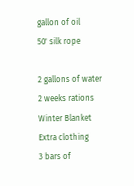gallon of oil
50' silk rope

2 gallons of water
2 weeks rations
Winter Blanket
Extra clothing
3 bars of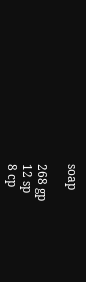soap

268 gp
12 sp
8 cp